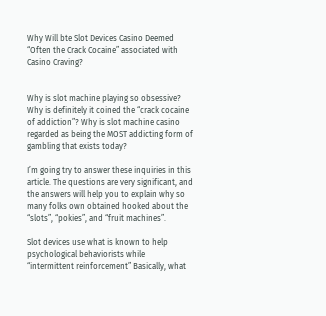Why Will bte Slot Devices Casino Deemed “Often the Crack Cocaine” associated with Casino Craving?


Why is slot machine playing so obsessive? Why is definitely it coined the “crack cocaine of addiction”? Why is slot machine casino regarded as being the MOST addicting form of gambling that exists today?

I’m going try to answer these inquiries in this article. The questions are very significant, and the answers will help you to explain why so many folks own obtained hooked about the “slots”, “pokies”, and “fruit machines”.

Slot devices use what is known to help psychological behaviorists while “intermittent reinforcement” Basically, what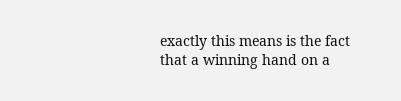exactly this means is the fact that a winning hand on a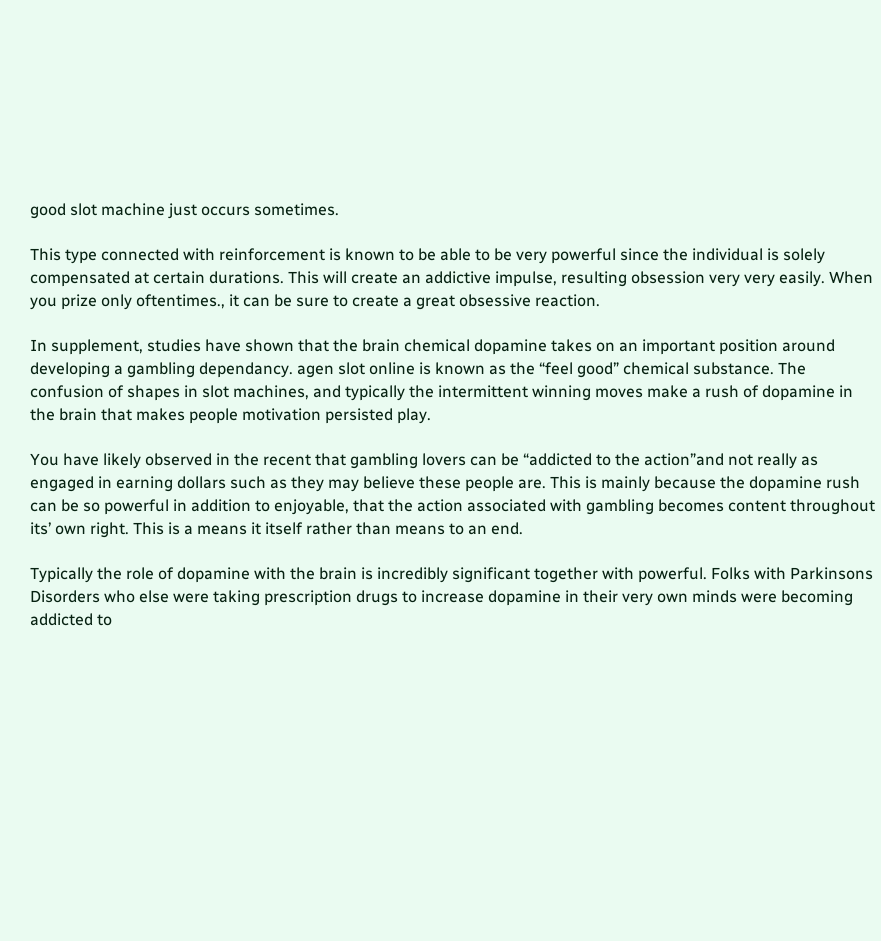good slot machine just occurs sometimes.

This type connected with reinforcement is known to be able to be very powerful since the individual is solely compensated at certain durations. This will create an addictive impulse, resulting obsession very very easily. When you prize only oftentimes., it can be sure to create a great obsessive reaction.

In supplement, studies have shown that the brain chemical dopamine takes on an important position around developing a gambling dependancy. agen slot online is known as the “feel good” chemical substance. The confusion of shapes in slot machines, and typically the intermittent winning moves make a rush of dopamine in the brain that makes people motivation persisted play.

You have likely observed in the recent that gambling lovers can be “addicted to the action”and not really as engaged in earning dollars such as they may believe these people are. This is mainly because the dopamine rush can be so powerful in addition to enjoyable, that the action associated with gambling becomes content throughout its’ own right. This is a means it itself rather than means to an end.

Typically the role of dopamine with the brain is incredibly significant together with powerful. Folks with Parkinsons Disorders who else were taking prescription drugs to increase dopamine in their very own minds were becoming addicted to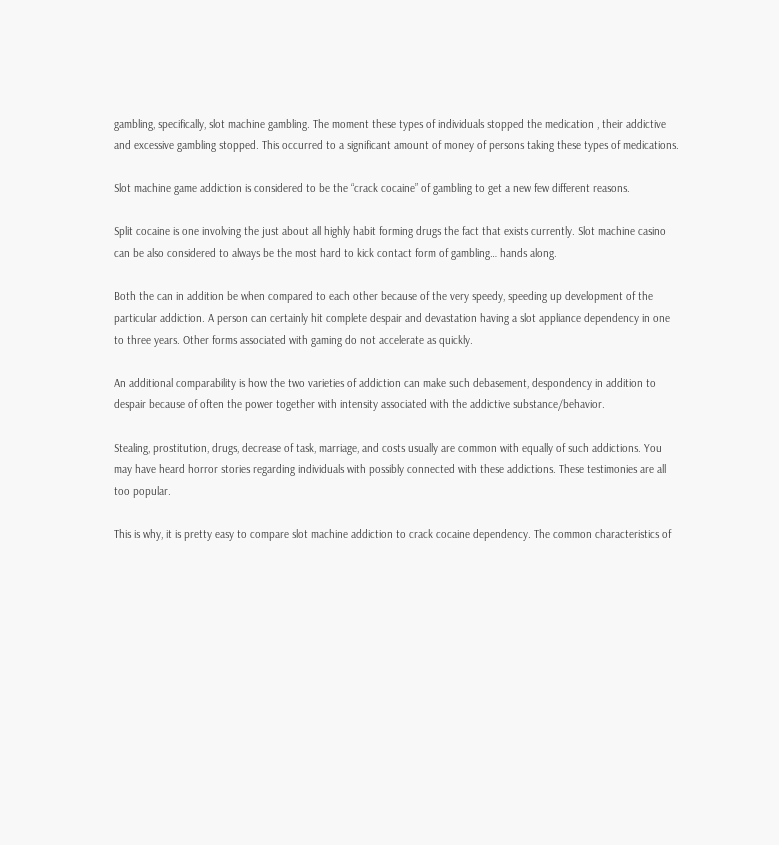gambling, specifically, slot machine gambling. The moment these types of individuals stopped the medication , their addictive and excessive gambling stopped. This occurred to a significant amount of money of persons taking these types of medications.

Slot machine game addiction is considered to be the “crack cocaine” of gambling to get a new few different reasons.

Split cocaine is one involving the just about all highly habit forming drugs the fact that exists currently. Slot machine casino can be also considered to always be the most hard to kick contact form of gambling… hands along.

Both the can in addition be when compared to each other because of the very speedy, speeding up development of the particular addiction. A person can certainly hit complete despair and devastation having a slot appliance dependency in one to three years. Other forms associated with gaming do not accelerate as quickly.

An additional comparability is how the two varieties of addiction can make such debasement, despondency in addition to despair because of often the power together with intensity associated with the addictive substance/behavior.

Stealing, prostitution, drugs, decrease of task, marriage, and costs usually are common with equally of such addictions. You may have heard horror stories regarding individuals with possibly connected with these addictions. These testimonies are all too popular.

This is why, it is pretty easy to compare slot machine addiction to crack cocaine dependency. The common characteristics of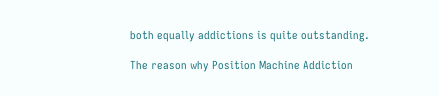both equally addictions is quite outstanding.

The reason why Position Machine Addiction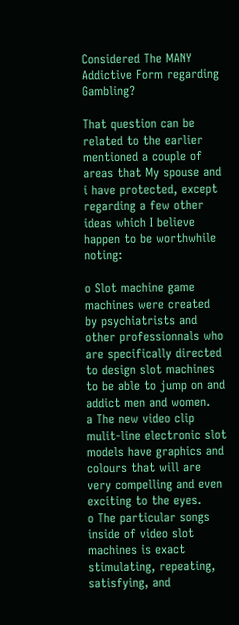Considered The MANY Addictive Form regarding Gambling?

That question can be related to the earlier mentioned a couple of areas that My spouse and i have protected, except regarding a few other ideas which I believe happen to be worthwhile noting:

o Slot machine game machines were created by psychiatrists and other professionnals who are specifically directed to design slot machines to be able to jump on and addict men and women.
a The new video clip mulit-line electronic slot models have graphics and colours that will are very compelling and even exciting to the eyes.
o The particular songs inside of video slot machines is exact stimulating, repeating, satisfying, and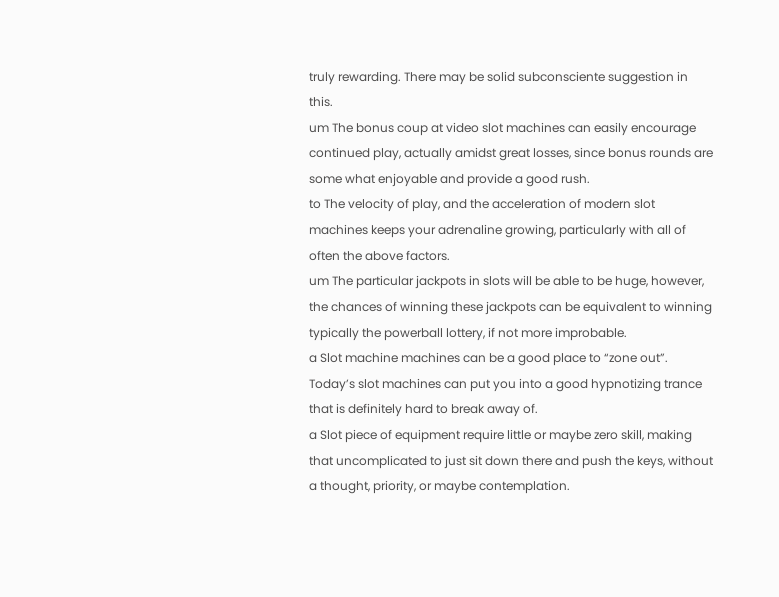truly rewarding. There may be solid subconsciente suggestion in this.
um The bonus coup at video slot machines can easily encourage continued play, actually amidst great losses, since bonus rounds are some what enjoyable and provide a good rush.
to The velocity of play, and the acceleration of modern slot machines keeps your adrenaline growing, particularly with all of often the above factors.
um The particular jackpots in slots will be able to be huge, however, the chances of winning these jackpots can be equivalent to winning typically the powerball lottery, if not more improbable.
a Slot machine machines can be a good place to “zone out”. Today’s slot machines can put you into a good hypnotizing trance that is definitely hard to break away of.
a Slot piece of equipment require little or maybe zero skill, making that uncomplicated to just sit down there and push the keys, without a thought, priority, or maybe contemplation.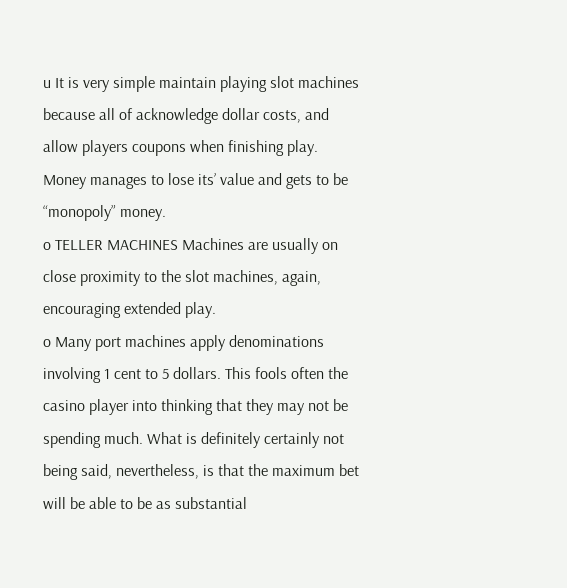u It is very simple maintain playing slot machines because all of acknowledge dollar costs, and allow players coupons when finishing play. Money manages to lose its’ value and gets to be “monopoly” money.
o TELLER MACHINES Machines are usually on close proximity to the slot machines, again, encouraging extended play.
o Many port machines apply denominations involving 1 cent to 5 dollars. This fools often the casino player into thinking that they may not be spending much. What is definitely certainly not being said, nevertheless, is that the maximum bet will be able to be as substantial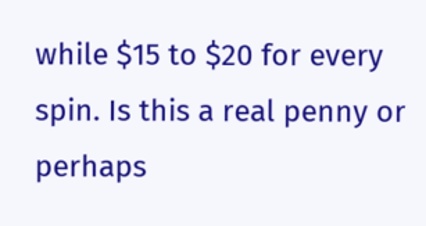while $15 to $20 for every spin. Is this a real penny or perhaps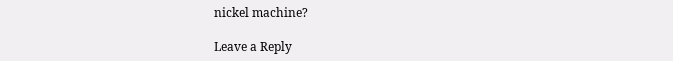nickel machine?

Leave a Reply